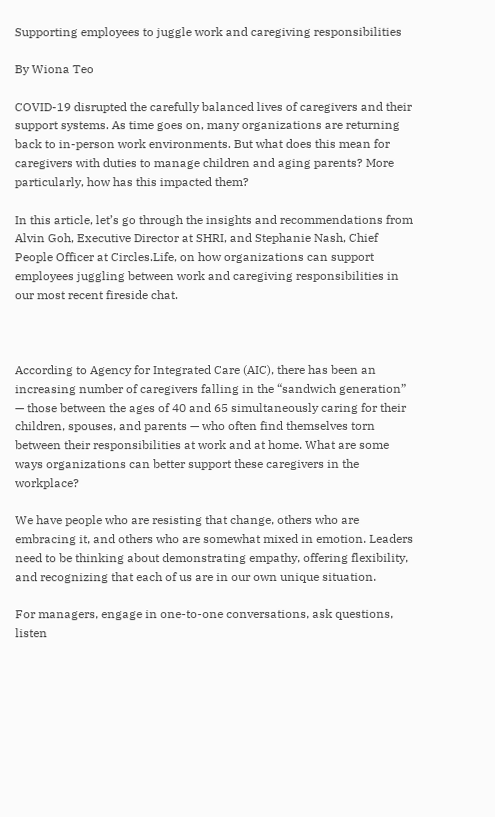Supporting employees to juggle work and caregiving responsibilities

By Wiona Teo

COVID-19 disrupted the carefully balanced lives of caregivers and their support systems. As time goes on, many organizations are returning back to in-person work environments. But what does this mean for caregivers with duties to manage children and aging parents? More particularly, how has this impacted them?

In this article, let’s go through the insights and recommendations from Alvin Goh, Executive Director at SHRI, and Stephanie Nash, Chief People Officer at Circles.Life, on how organizations can support employees juggling between work and caregiving responsibilities in our most recent fireside chat.



According to Agency for Integrated Care (AIC), there has been an increasing number of caregivers falling in the “sandwich generation” — those between the ages of 40 and 65 simultaneously caring for their children, spouses, and parents — who often find themselves torn between their responsibilities at work and at home. What are some ways organizations can better support these caregivers in the workplace?

We have people who are resisting that change, others who are embracing it, and others who are somewhat mixed in emotion. Leaders need to be thinking about demonstrating empathy, offering flexibility, and recognizing that each of us are in our own unique situation.

For managers, engage in one-to-one conversations, ask questions, listen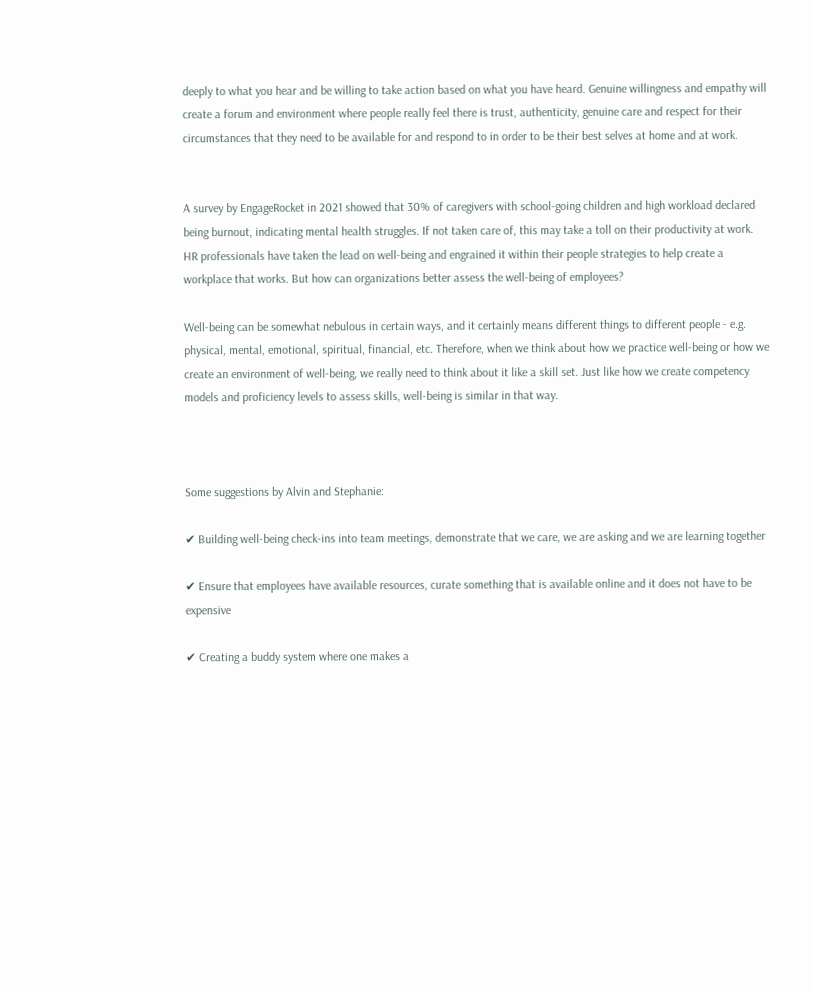deeply to what you hear and be willing to take action based on what you have heard. Genuine willingness and empathy will create a forum and environment where people really feel there is trust, authenticity, genuine care and respect for their circumstances that they need to be available for and respond to in order to be their best selves at home and at work.


A survey by EngageRocket in 2021 showed that 30% of caregivers with school-going children and high workload declared being burnout, indicating mental health struggles. If not taken care of, this may take a toll on their productivity at work. HR professionals have taken the lead on well-being and engrained it within their people strategies to help create a workplace that works. But how can organizations better assess the well-being of employees?

Well-being can be somewhat nebulous in certain ways, and it certainly means different things to different people - e.g. physical, mental, emotional, spiritual, financial, etc. Therefore, when we think about how we practice well-being or how we create an environment of well-being, we really need to think about it like a skill set. Just like how we create competency models and proficiency levels to assess skills, well-being is similar in that way.



Some suggestions by Alvin and Stephanie:

✔ Building well-being check-ins into team meetings, demonstrate that we care, we are asking and we are learning together

✔ Ensure that employees have available resources, curate something that is available online and it does not have to be expensive

✔ Creating a buddy system where one makes a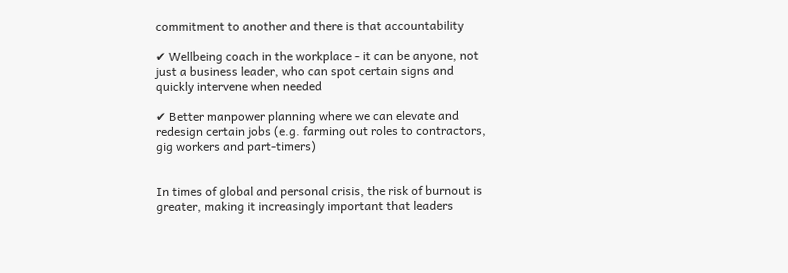commitment to another and there is that accountability

✔ Wellbeing coach in the workplace - it can be anyone, not just a business leader, who can spot certain signs and quickly intervene when needed

✔ Better manpower planning where we can elevate and redesign certain jobs (e.g. farming out roles to contractors, gig workers and part-timers)


In times of global and personal crisis, the risk of burnout is greater, making it increasingly important that leaders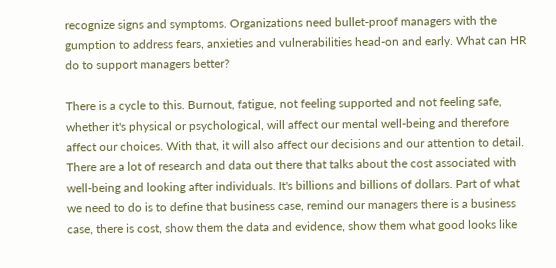recognize signs and symptoms. Organizations need bullet-proof managers with the gumption to address fears, anxieties and vulnerabilities head-on and early. What can HR do to support managers better?

There is a cycle to this. Burnout, fatigue, not feeling supported and not feeling safe, whether it's physical or psychological, will affect our mental well-being and therefore affect our choices. With that, it will also affect our decisions and our attention to detail. There are a lot of research and data out there that talks about the cost associated with well-being and looking after individuals. It's billions and billions of dollars. Part of what we need to do is to define that business case, remind our managers there is a business case, there is cost, show them the data and evidence, show them what good looks like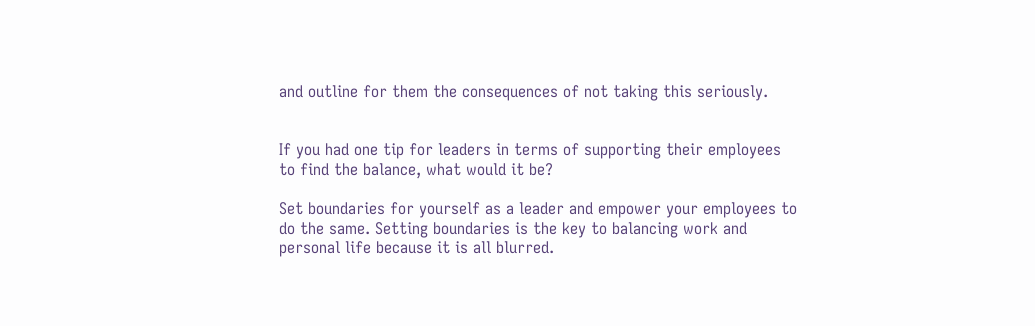and outline for them the consequences of not taking this seriously.


If you had one tip for leaders in terms of supporting their employees to find the balance, what would it be?

Set boundaries for yourself as a leader and empower your employees to do the same. Setting boundaries is the key to balancing work and personal life because it is all blurred.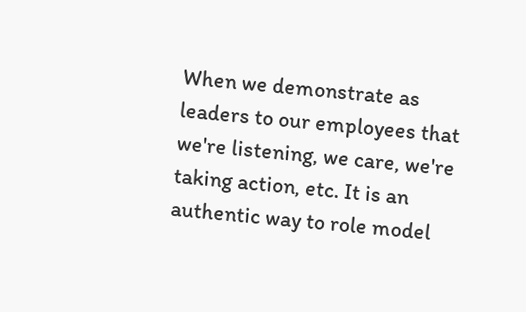When we demonstrate as leaders to our employees that we're listening, we care, we're taking action, etc. It is an authentic way to role model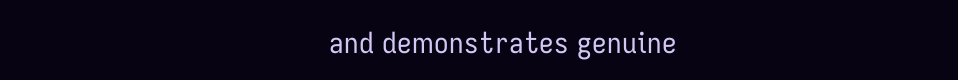and demonstrates genuine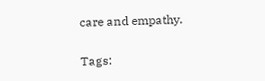care and empathy.


Tags: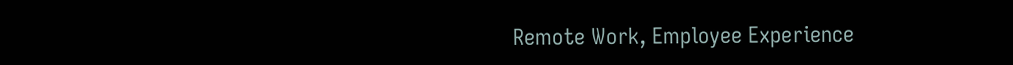Remote Work, Employee Experience